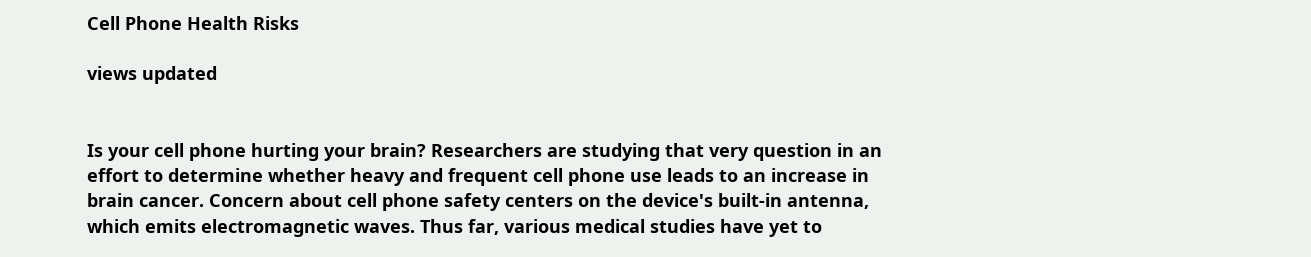Cell Phone Health Risks

views updated


Is your cell phone hurting your brain? Researchers are studying that very question in an effort to determine whether heavy and frequent cell phone use leads to an increase in brain cancer. Concern about cell phone safety centers on the device's built-in antenna, which emits electromagnetic waves. Thus far, various medical studies have yet to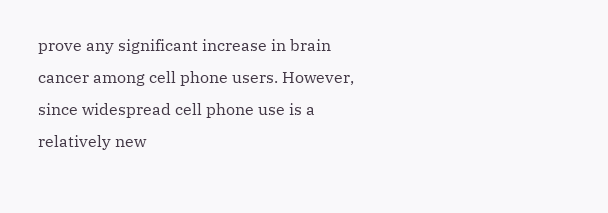prove any significant increase in brain cancer among cell phone users. However, since widespread cell phone use is a relatively new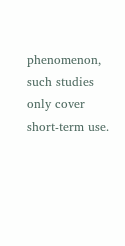phenomenon, such studies only cover short-term use.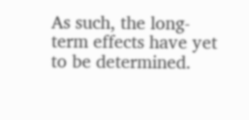As such, the long-term effects have yet to be determined.